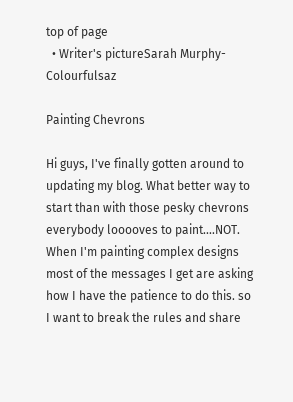top of page
  • Writer's pictureSarah Murphy-Colourfulsaz

Painting Chevrons

Hi guys, I've finally gotten around to updating my blog. What better way to start than with those pesky chevrons everybody looooves to paint....NOT. When I'm painting complex designs most of the messages I get are asking how I have the patience to do this. so I want to break the rules and share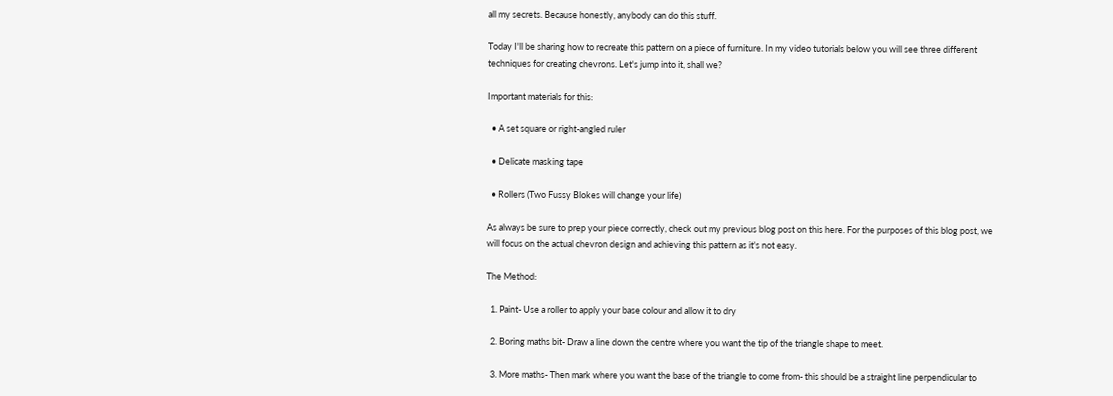all my secrets. Because honestly, anybody can do this stuff.

Today I'll be sharing how to recreate this pattern on a piece of furniture. In my video tutorials below you will see three different techniques for creating chevrons. Let's jump into it, shall we?

Important materials for this:

  • A set square or right-angled ruler

  • Delicate masking tape

  • Rollers (Two Fussy Blokes will change your life)

As always be sure to prep your piece correctly, check out my previous blog post on this here. For the purposes of this blog post, we will focus on the actual chevron design and achieving this pattern as it's not easy.

The Method:

  1. Paint- Use a roller to apply your base colour and allow it to dry

  2. Boring maths bit- Draw a line down the centre where you want the tip of the triangle shape to meet.

  3. More maths- Then mark where you want the base of the triangle to come from- this should be a straight line perpendicular to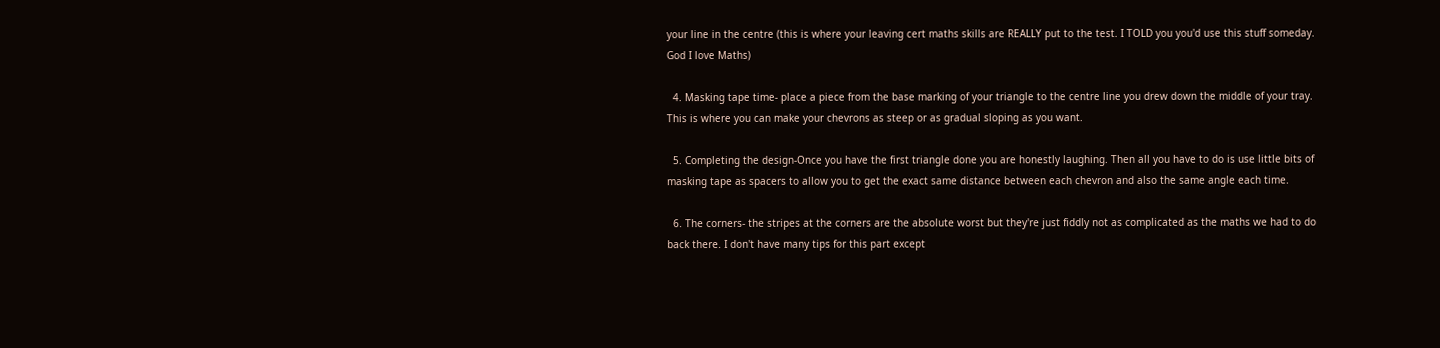your line in the centre (this is where your leaving cert maths skills are REALLY put to the test. I TOLD you you'd use this stuff someday. God I love Maths)

  4. Masking tape time- place a piece from the base marking of your triangle to the centre line you drew down the middle of your tray. This is where you can make your chevrons as steep or as gradual sloping as you want.

  5. Completing the design-Once you have the first triangle done you are honestly laughing. Then all you have to do is use little bits of masking tape as spacers to allow you to get the exact same distance between each chevron and also the same angle each time.

  6. The corners- the stripes at the corners are the absolute worst but they're just fiddly not as complicated as the maths we had to do back there. I don't have many tips for this part except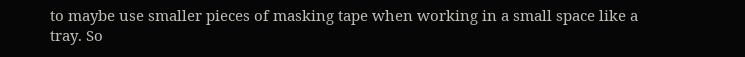to maybe use smaller pieces of masking tape when working in a small space like a tray. So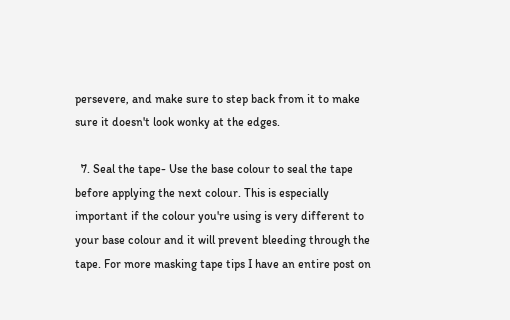persevere, and make sure to step back from it to make sure it doesn't look wonky at the edges.

  7. Seal the tape- Use the base colour to seal the tape before applying the next colour. This is especially important if the colour you're using is very different to your base colour and it will prevent bleeding through the tape. For more masking tape tips I have an entire post on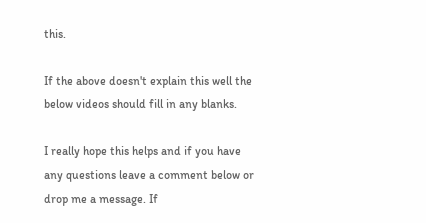this.

If the above doesn't explain this well the below videos should fill in any blanks.

I really hope this helps and if you have any questions leave a comment below or drop me a message. If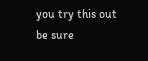you try this out be sure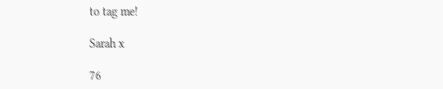to tag me!

Sarah x

76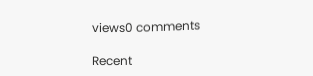views0 comments

Recent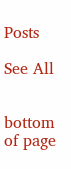Posts

See All


bottom of page